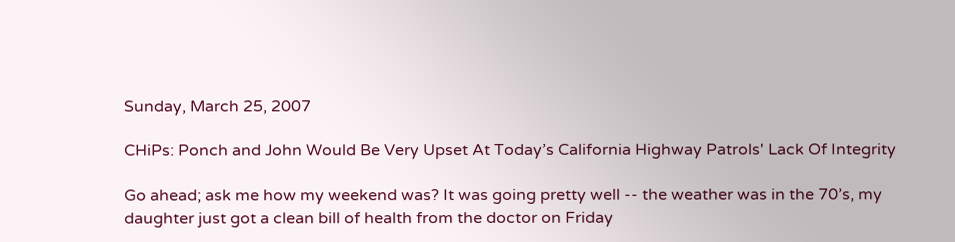Sunday, March 25, 2007

CHiPs: Ponch and John Would Be Very Upset At Today’s California Highway Patrols' Lack Of Integrity

Go ahead; ask me how my weekend was? It was going pretty well -- the weather was in the 70’s, my daughter just got a clean bill of health from the doctor on Friday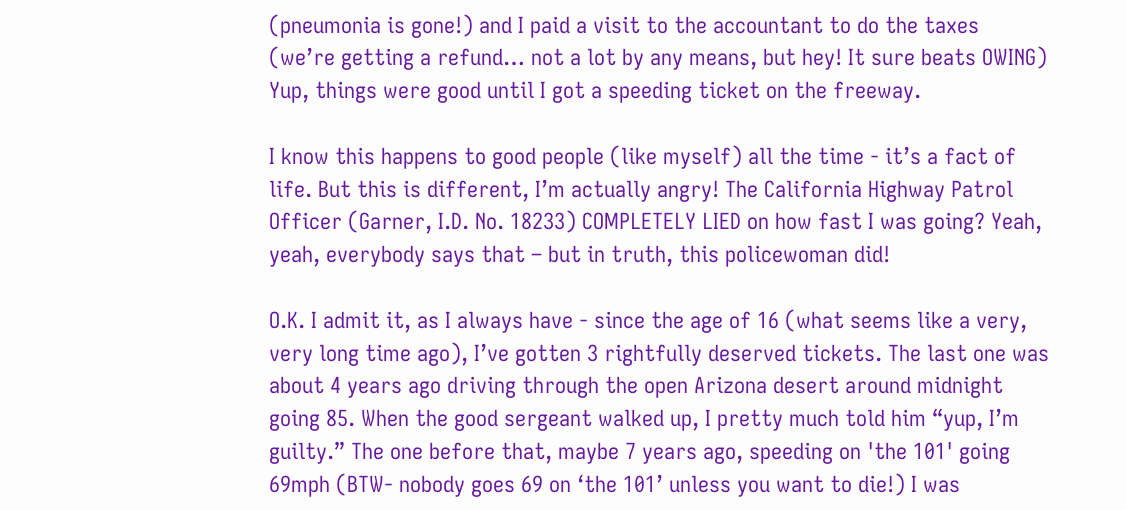(pneumonia is gone!) and I paid a visit to the accountant to do the taxes (we’re getting a refund… not a lot by any means, but hey! It sure beats OWING) Yup, things were good until I got a speeding ticket on the freeway.

I know this happens to good people (like myself) all the time - it’s a fact of life. But this is different, I’m actually angry! The California Highway Patrol Officer (Garner, I.D. No. 18233) COMPLETELY LIED on how fast I was going? Yeah, yeah, everybody says that – but in truth, this policewoman did!

O.K. I admit it, as I always have - since the age of 16 (what seems like a very, very long time ago), I’ve gotten 3 rightfully deserved tickets. The last one was about 4 years ago driving through the open Arizona desert around midnight going 85. When the good sergeant walked up, I pretty much told him “yup, I’m guilty.” The one before that, maybe 7 years ago, speeding on 'the 101' going 69mph (BTW- nobody goes 69 on ‘the 101’ unless you want to die!) I was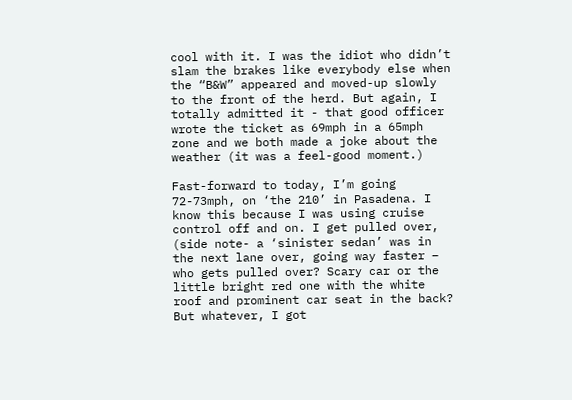cool with it. I was the idiot who didn’t slam the brakes like everybody else when the “B&W” appeared and moved-up slowly to the front of the herd. But again, I totally admitted it - that good officer wrote the ticket as 69mph in a 65mph zone and we both made a joke about the weather (it was a feel-good moment.)

Fast-forward to today, I’m going 72-73mph, on ‘the 210’ in Pasadena. I know this because I was using cruise control off and on. I get pulled over, (side note- a ‘sinister sedan’ was in the next lane over, going way faster – who gets pulled over? Scary car or the little bright red one with the white roof and prominent car seat in the back? But whatever, I got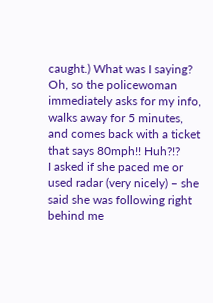caught.) What was I saying? Oh, so the policewoman immediately asks for my info, walks away for 5 minutes, and comes back with a ticket that says 80mph!! Huh?!?
I asked if she paced me or used radar (very nicely) – she said she was following right behind me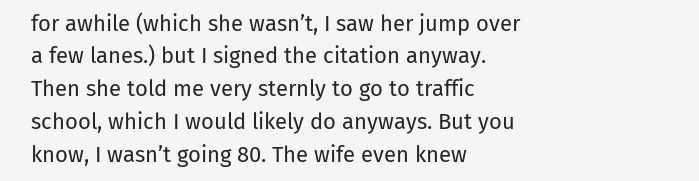for awhile (which she wasn’t, I saw her jump over a few lanes.) but I signed the citation anyway. Then she told me very sternly to go to traffic school, which I would likely do anyways. But you know, I wasn’t going 80. The wife even knew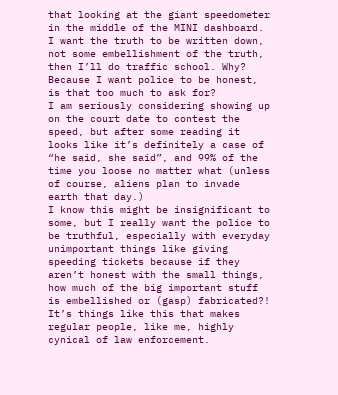that looking at the giant speedometer in the middle of the MINI dashboard. I want the truth to be written down, not some embellishment of the truth, then I’ll do traffic school. Why? Because I want police to be honest, is that too much to ask for?
I am seriously considering showing up on the court date to contest the speed, but after some reading it looks like it’s definitely a case of “he said, she said”, and 99% of the time you loose no matter what (unless of course, aliens plan to invade earth that day.)
I know this might be insignificant to some, but I really want the police to be truthful, especially with everyday unimportant things like giving speeding tickets because if they aren’t honest with the small things, how much of the big important stuff is embellished or (gasp) fabricated?! It’s things like this that makes regular people, like me, highly cynical of law enforcement.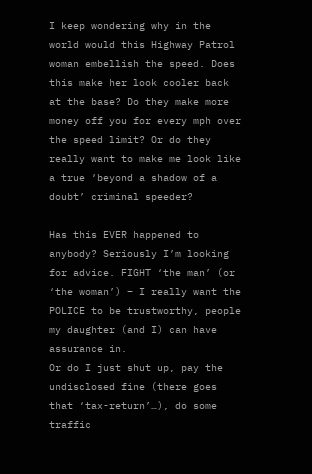I keep wondering why in the world would this Highway Patrol woman embellish the speed. Does this make her look cooler back at the base? Do they make more money off you for every mph over the speed limit? Or do they really want to make me look like a true ‘beyond a shadow of a doubt’ criminal speeder?

Has this EVER happened to anybody? Seriously I’m looking for advice. FIGHT ‘the man’ (or ‘the woman’) – I really want the POLICE to be trustworthy, people my daughter (and I) can have assurance in.
Or do I just shut up, pay the undisclosed fine (there goes that ‘tax-return’…), do some traffic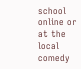school online or at the local comedy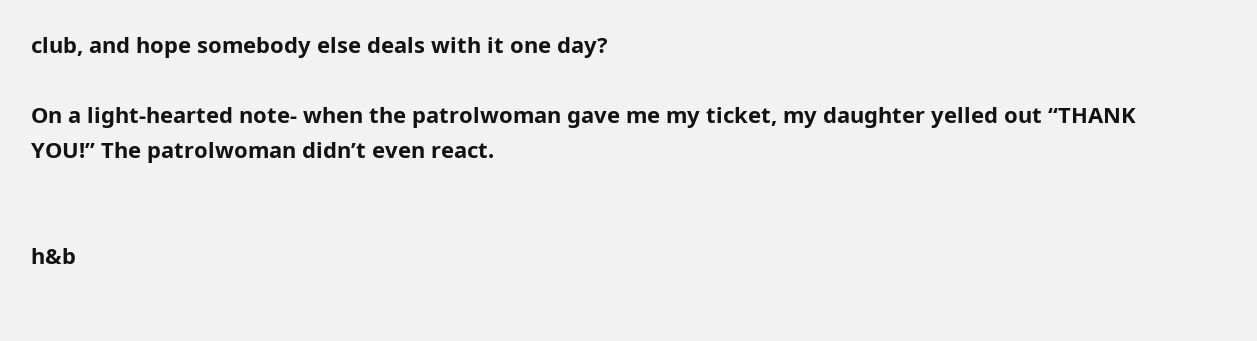club, and hope somebody else deals with it one day?

On a light-hearted note- when the patrolwoman gave me my ticket, my daughter yelled out “THANK YOU!” The patrolwoman didn’t even react.


h&b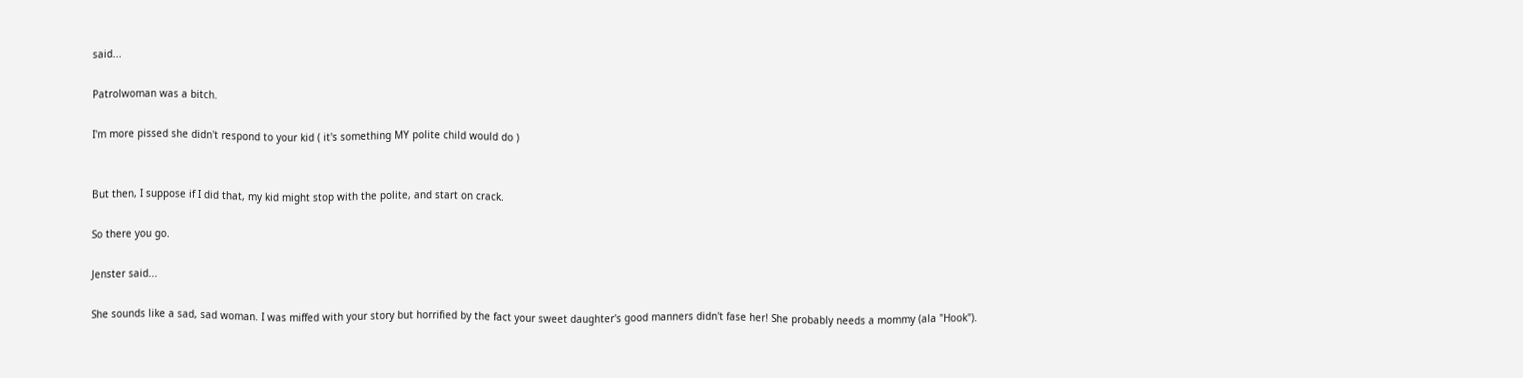said...

Patrolwoman was a bitch.

I'm more pissed she didn't respond to your kid ( it's something MY polite child would do )


But then, I suppose if I did that, my kid might stop with the polite, and start on crack.

So there you go.

Jenster said...

She sounds like a sad, sad woman. I was miffed with your story but horrified by the fact your sweet daughter's good manners didn't fase her! She probably needs a mommy (ala "Hook").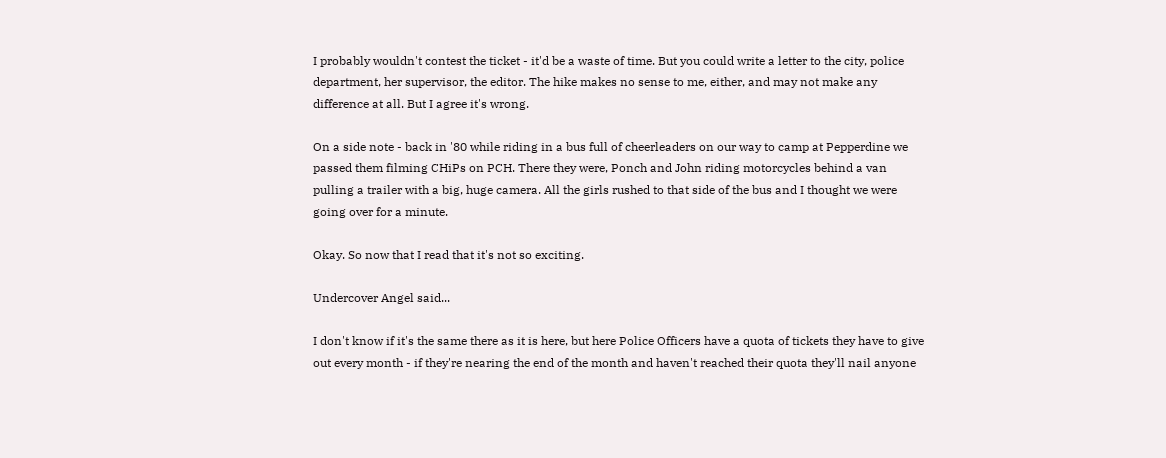I probably wouldn't contest the ticket - it'd be a waste of time. But you could write a letter to the city, police department, her supervisor, the editor. The hike makes no sense to me, either, and may not make any difference at all. But I agree it's wrong.

On a side note - back in '80 while riding in a bus full of cheerleaders on our way to camp at Pepperdine we passed them filming CHiPs on PCH. There they were, Ponch and John riding motorcycles behind a van pulling a trailer with a big, huge camera. All the girls rushed to that side of the bus and I thought we were going over for a minute.

Okay. So now that I read that it's not so exciting.

Undercover Angel said...

I don't know if it's the same there as it is here, but here Police Officers have a quota of tickets they have to give out every month - if they're nearing the end of the month and haven't reached their quota they'll nail anyone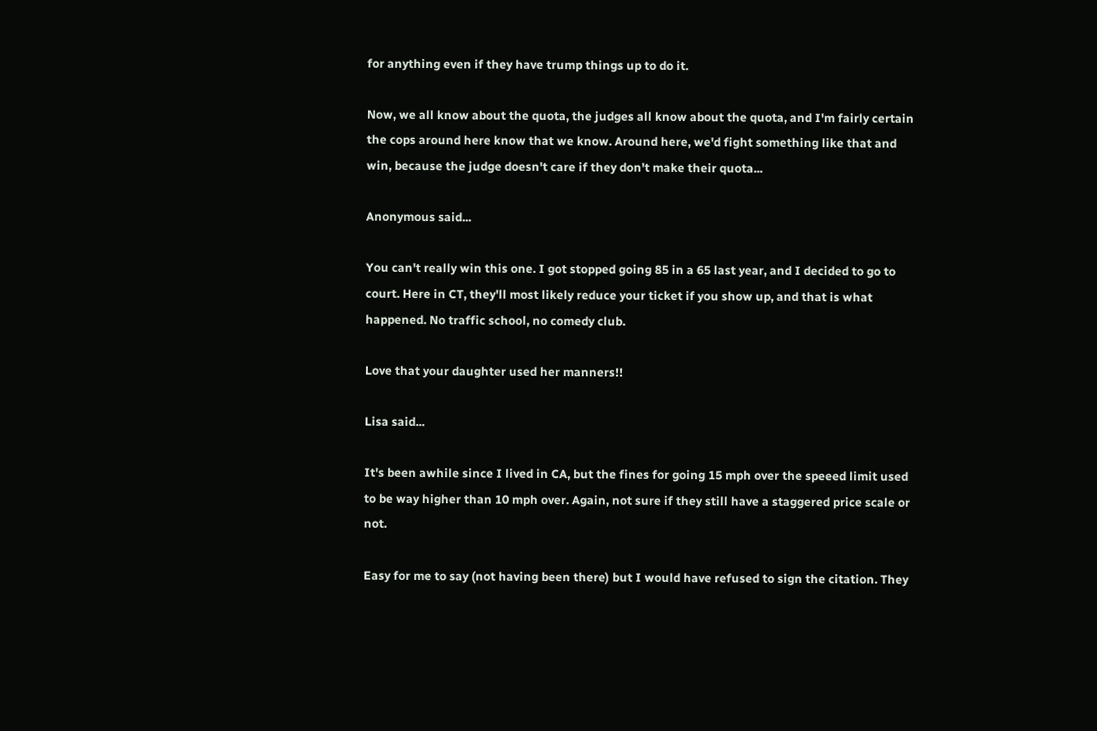for anything even if they have trump things up to do it.

Now, we all know about the quota, the judges all know about the quota, and I'm fairly certain the cops around here know that we know. Around here, we'd fight something like that and win, because the judge doesn't care if they don't make their quota...

Anonymous said...

You can't really win this one. I got stopped going 85 in a 65 last year, and I decided to go to court. Here in CT, they'll most likely reduce your ticket if you show up, and that is what happened. No traffic school, no comedy club.

Love that your daughter used her manners!!

Lisa said...

It's been awhile since I lived in CA, but the fines for going 15 mph over the speeed limit used to be way higher than 10 mph over. Again, not sure if they still have a staggered price scale or not.

Easy for me to say (not having been there) but I would have refused to sign the citation. They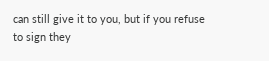can still give it to you, but if you refuse to sign they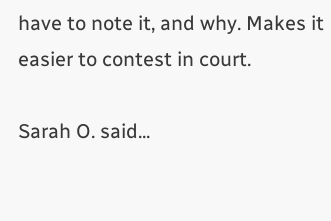have to note it, and why. Makes it easier to contest in court.

Sarah O. said...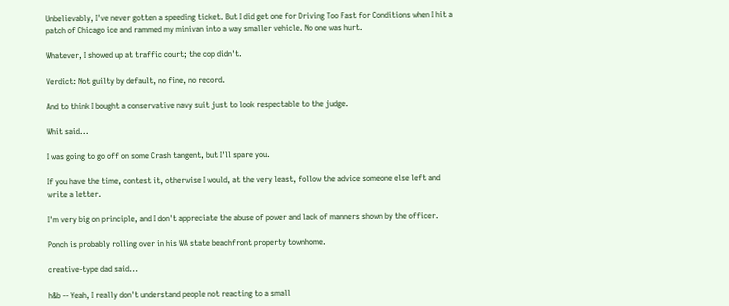Unbelievably, I've never gotten a speeding ticket. But I did get one for Driving Too Fast for Conditions when I hit a patch of Chicago ice and rammed my minivan into a way smaller vehicle. No one was hurt.

Whatever, I showed up at traffic court; the cop didn't.

Verdict: Not guilty by default, no fine, no record.

And to think I bought a conservative navy suit just to look respectable to the judge.

Whit said...

I was going to go off on some Crash tangent, but I'll spare you.

If you have the time, contest it, otherwise I would, at the very least, follow the advice someone else left and write a letter.

I'm very big on principle, and I don't appreciate the abuse of power and lack of manners shown by the officer.

Ponch is probably rolling over in his WA state beachfront property townhome.

creative-type dad said...

h&b -- Yeah, I really don't understand people not reacting to a small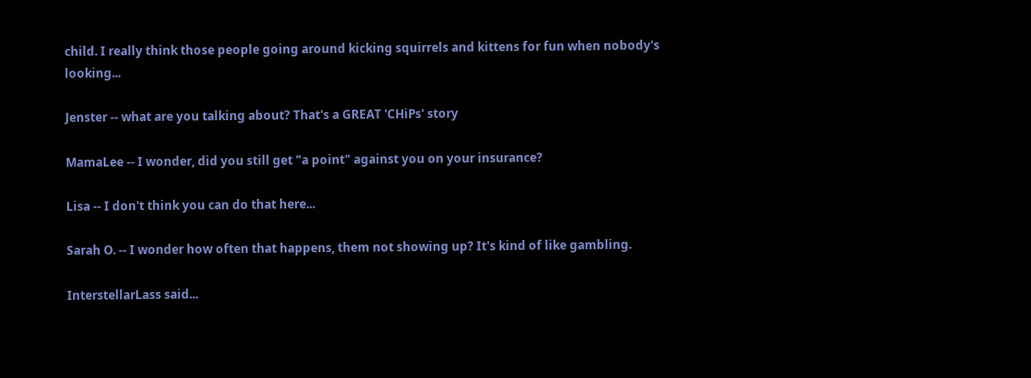child. I really think those people going around kicking squirrels and kittens for fun when nobody's looking...

Jenster -- what are you talking about? That's a GREAT 'CHiPs' story

MamaLee -- I wonder, did you still get "a point" against you on your insurance?

Lisa -- I don't think you can do that here...

Sarah O. -- I wonder how often that happens, them not showing up? It's kind of like gambling.

InterstellarLass said...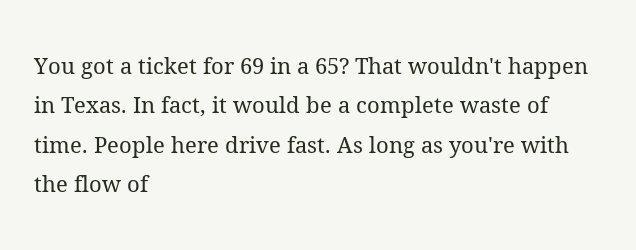You got a ticket for 69 in a 65? That wouldn't happen in Texas. In fact, it would be a complete waste of time. People here drive fast. As long as you're with the flow of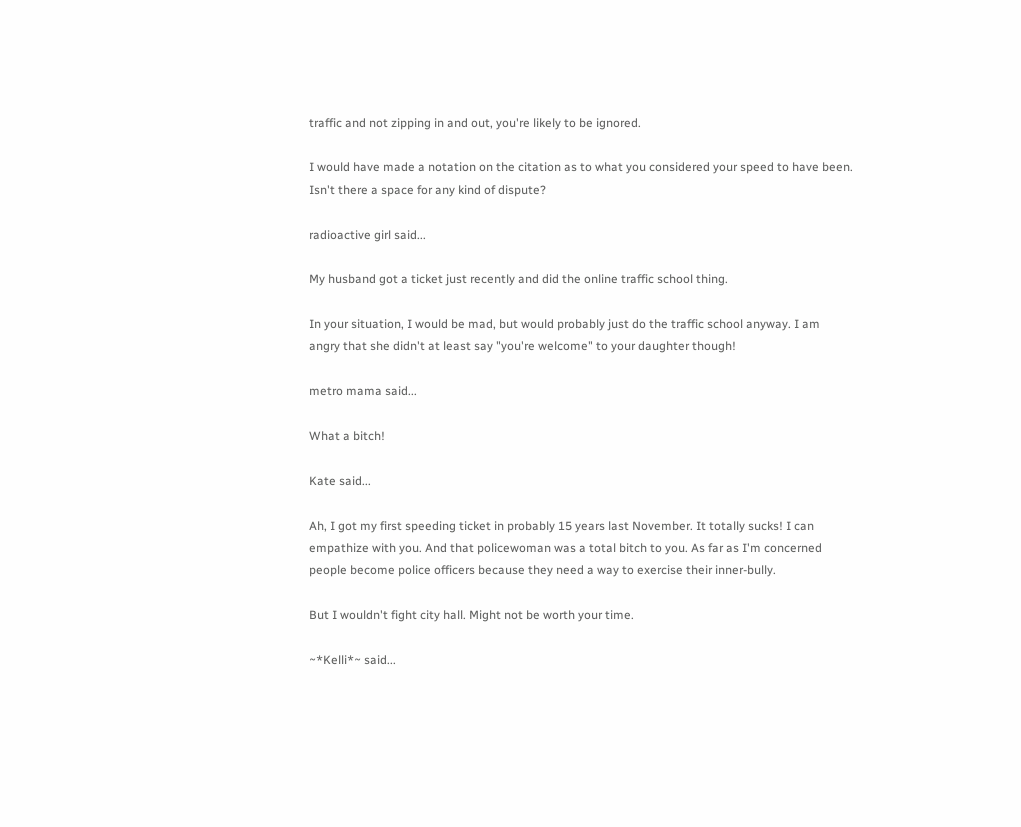traffic and not zipping in and out, you're likely to be ignored.

I would have made a notation on the citation as to what you considered your speed to have been. Isn't there a space for any kind of dispute?

radioactive girl said...

My husband got a ticket just recently and did the online traffic school thing.

In your situation, I would be mad, but would probably just do the traffic school anyway. I am angry that she didn't at least say "you're welcome" to your daughter though!

metro mama said...

What a bitch!

Kate said...

Ah, I got my first speeding ticket in probably 15 years last November. It totally sucks! I can empathize with you. And that policewoman was a total bitch to you. As far as I'm concerned people become police officers because they need a way to exercise their inner-bully.

But I wouldn't fight city hall. Might not be worth your time.

~*Kelli*~ said...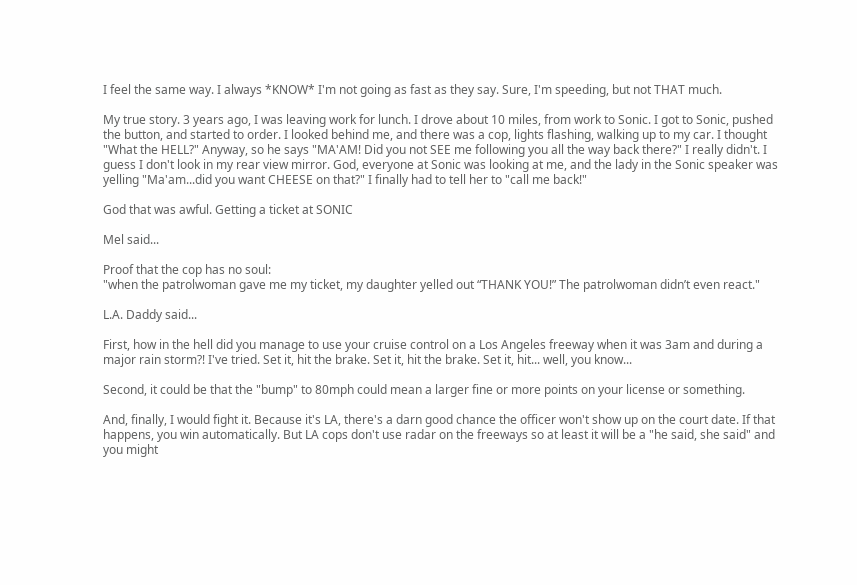I feel the same way. I always *KNOW* I'm not going as fast as they say. Sure, I'm speeding, but not THAT much.

My true story. 3 years ago, I was leaving work for lunch. I drove about 10 miles, from work to Sonic. I got to Sonic, pushed the button, and started to order. I looked behind me, and there was a cop, lights flashing, walking up to my car. I thought "What the HELL?" Anyway, so he says "MA'AM! Did you not SEE me following you all the way back there?" I really didn't. I guess I don't look in my rear view mirror. God, everyone at Sonic was looking at me, and the lady in the Sonic speaker was yelling "Ma'am...did you want CHEESE on that?" I finally had to tell her to "call me back!"

God that was awful. Getting a ticket at SONIC

Mel said...

Proof that the cop has no soul:
"when the patrolwoman gave me my ticket, my daughter yelled out “THANK YOU!” The patrolwoman didn’t even react."

L.A. Daddy said...

First, how in the hell did you manage to use your cruise control on a Los Angeles freeway when it was 3am and during a major rain storm?! I've tried. Set it, hit the brake. Set it, hit the brake. Set it, hit... well, you know...

Second, it could be that the "bump" to 80mph could mean a larger fine or more points on your license or something.

And, finally, I would fight it. Because it's LA, there's a darn good chance the officer won't show up on the court date. If that happens, you win automatically. But LA cops don't use radar on the freeways so at least it will be a "he said, she said" and you might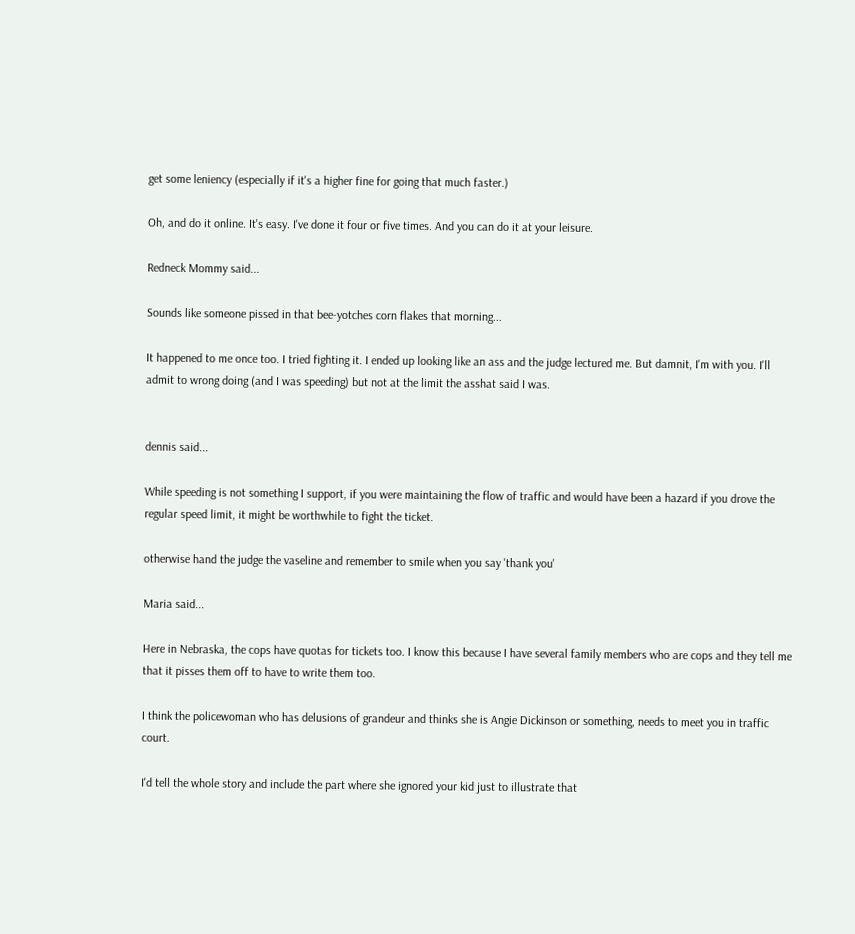get some leniency (especially if it's a higher fine for going that much faster.)

Oh, and do it online. It's easy. I've done it four or five times. And you can do it at your leisure.

Redneck Mommy said...

Sounds like someone pissed in that bee-yotches corn flakes that morning...

It happened to me once too. I tried fighting it. I ended up looking like an ass and the judge lectured me. But damnit, I'm with you. I'll admit to wrong doing (and I was speeding) but not at the limit the asshat said I was.


dennis said...

While speeding is not something I support, if you were maintaining the flow of traffic and would have been a hazard if you drove the regular speed limit, it might be worthwhile to fight the ticket.

otherwise hand the judge the vaseline and remember to smile when you say 'thank you'

Maria said...

Here in Nebraska, the cops have quotas for tickets too. I know this because I have several family members who are cops and they tell me that it pisses them off to have to write them too.

I think the policewoman who has delusions of grandeur and thinks she is Angie Dickinson or something, needs to meet you in traffic court.

I'd tell the whole story and include the part where she ignored your kid just to illustrate that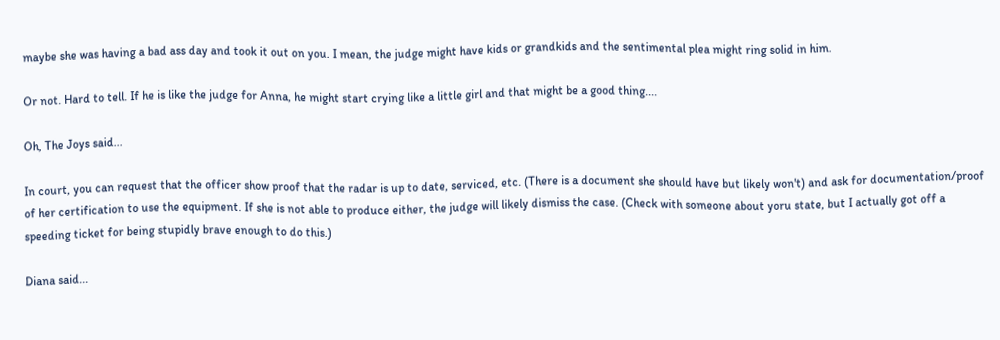maybe she was having a bad ass day and took it out on you. I mean, the judge might have kids or grandkids and the sentimental plea might ring solid in him.

Or not. Hard to tell. If he is like the judge for Anna, he might start crying like a little girl and that might be a good thing....

Oh, The Joys said...

In court, you can request that the officer show proof that the radar is up to date, serviced, etc. (There is a document she should have but likely won't) and ask for documentation/proof of her certification to use the equipment. If she is not able to produce either, the judge will likely dismiss the case. (Check with someone about yoru state, but I actually got off a speeding ticket for being stupidly brave enough to do this.)

Diana said...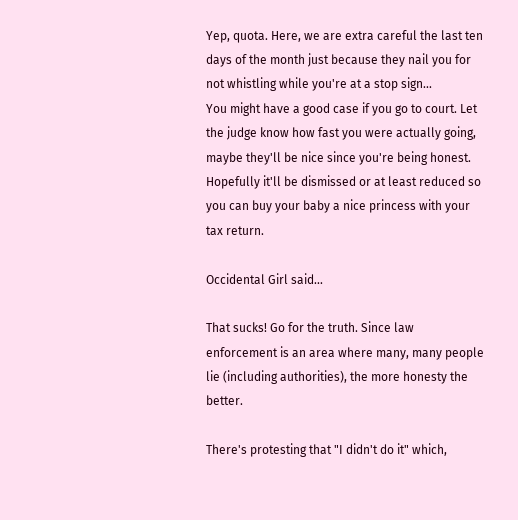Yep, quota. Here, we are extra careful the last ten days of the month just because they nail you for not whistling while you're at a stop sign...
You might have a good case if you go to court. Let the judge know how fast you were actually going, maybe they'll be nice since you're being honest. Hopefully it'll be dismissed or at least reduced so you can buy your baby a nice princess with your tax return.

Occidental Girl said...

That sucks! Go for the truth. Since law enforcement is an area where many, many people lie (including authorities), the more honesty the better.

There's protesting that "I didn't do it" which,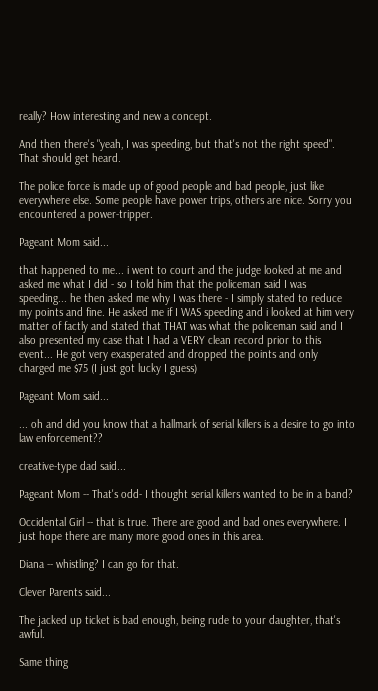really? How interesting and new a concept.

And then there's "yeah, I was speeding, but that's not the right speed". That should get heard.

The police force is made up of good people and bad people, just like everywhere else. Some people have power trips, others are nice. Sorry you encountered a power-tripper.

Pageant Mom said...

that happened to me... i went to court and the judge looked at me and asked me what I did - so I told him that the policeman said I was speeding... he then asked me why I was there - I simply stated to reduce my points and fine. He asked me if I WAS speeding and i looked at him very matter of factly and stated that THAT was what the policeman said and I also presented my case that I had a VERY clean record prior to this event... He got very exasperated and dropped the points and only charged me $75 (I just got lucky I guess)

Pageant Mom said...

... oh and did you know that a hallmark of serial killers is a desire to go into law enforcement??

creative-type dad said...

Pageant Mom -- That's odd- I thought serial killers wanted to be in a band?

Occidental Girl -- that is true. There are good and bad ones everywhere. I just hope there are many more good ones in this area.

Diana -- whistling? I can go for that.

Clever Parents said...

The jacked up ticket is bad enough, being rude to your daughter, that's awful.

Same thing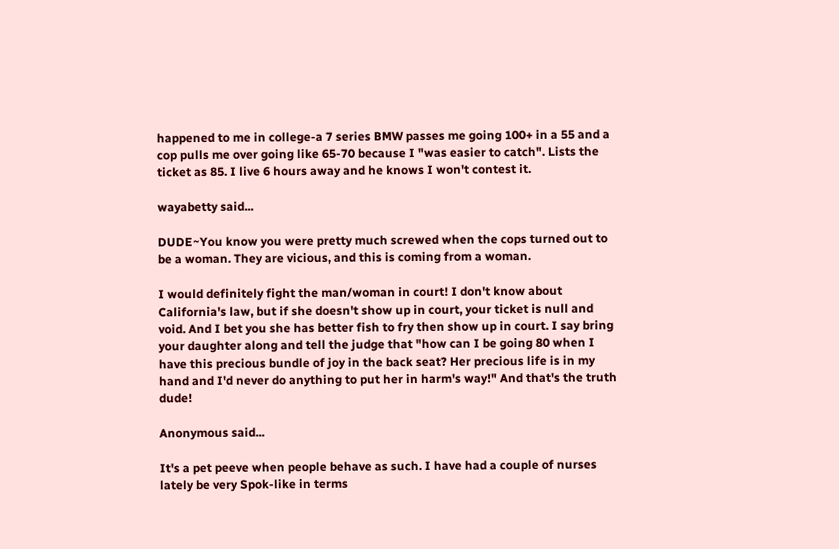happened to me in college-a 7 series BMW passes me going 100+ in a 55 and a cop pulls me over going like 65-70 because I "was easier to catch". Lists the ticket as 85. I live 6 hours away and he knows I won't contest it.

wayabetty said...

DUDE~You know you were pretty much screwed when the cops turned out to be a woman. They are vicious, and this is coming from a woman.

I would definitely fight the man/woman in court! I don't know about California's law, but if she doesn't show up in court, your ticket is null and void. And I bet you she has better fish to fry then show up in court. I say bring your daughter along and tell the judge that "how can I be going 80 when I have this precious bundle of joy in the back seat? Her precious life is in my hand and I'd never do anything to put her in harm's way!" And that's the truth dude!

Anonymous said...

It's a pet peeve when people behave as such. I have had a couple of nurses lately be very Spok-like in terms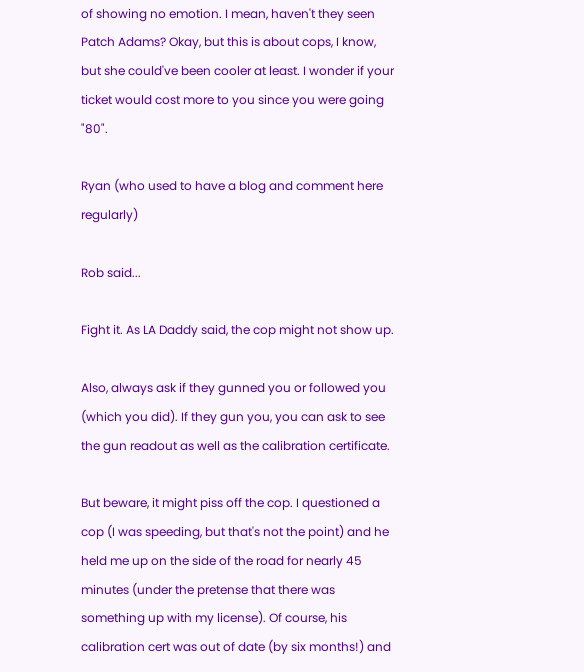of showing no emotion. I mean, haven't they seen Patch Adams? Okay, but this is about cops, I know, but she could've been cooler at least. I wonder if your ticket would cost more to you since you were going "80".

Ryan (who used to have a blog and comment here regularly)

Rob said...

Fight it. As LA Daddy said, the cop might not show up.

Also, always ask if they gunned you or followed you (which you did). If they gun you, you can ask to see the gun readout as well as the calibration certificate.

But beware, it might piss off the cop. I questioned a cop (I was speeding, but that's not the point) and he held me up on the side of the road for nearly 45 minutes (under the pretense that there was something up with my license). Of course, his calibration cert was out of date (by six months!) and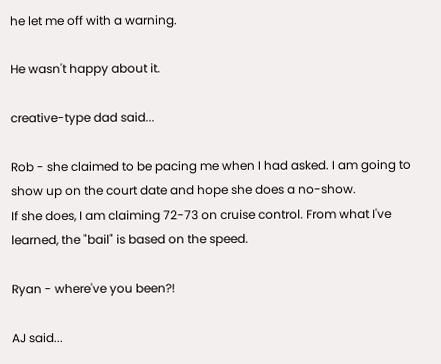he let me off with a warning.

He wasn't happy about it.

creative-type dad said...

Rob - she claimed to be pacing me when I had asked. I am going to show up on the court date and hope she does a no-show.
If she does, I am claiming 72-73 on cruise control. From what I've learned, the "bail" is based on the speed.

Ryan - where've you been?!

AJ said...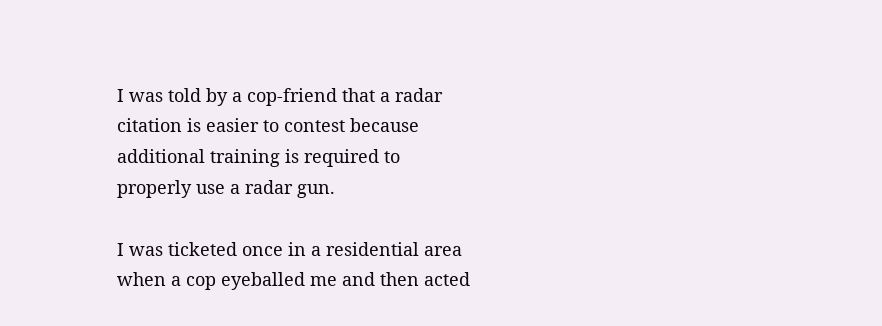I was told by a cop-friend that a radar citation is easier to contest because additional training is required to properly use a radar gun.

I was ticketed once in a residential area when a cop eyeballed me and then acted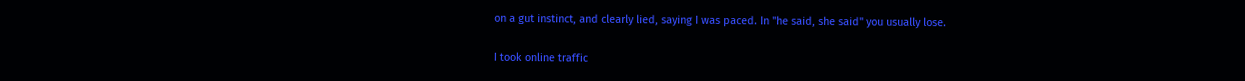on a gut instinct, and clearly lied, saying I was paced. In "he said, she said" you usually lose.

I took online traffic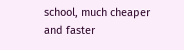school, much cheaper and faster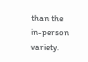than the in-person variety.